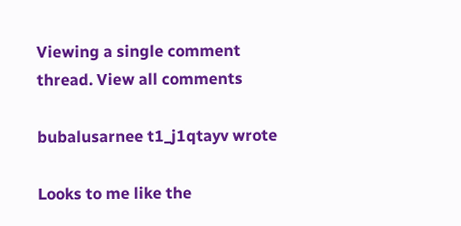Viewing a single comment thread. View all comments

bubalusarnee t1_j1qtayv wrote

Looks to me like the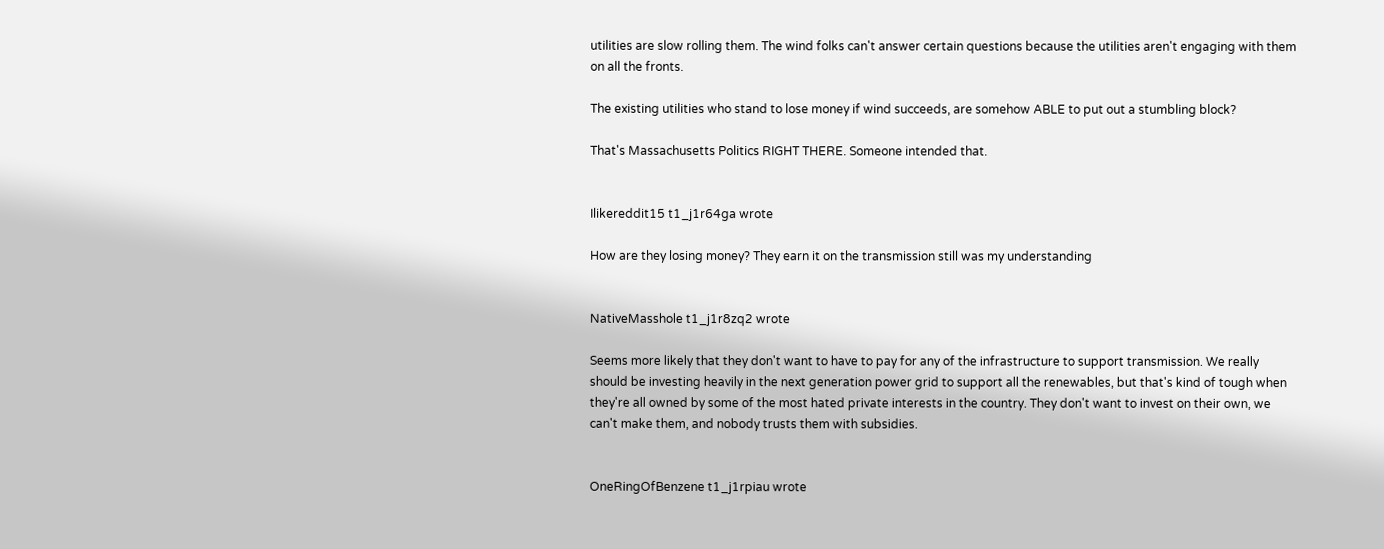utilities are slow rolling them. The wind folks can't answer certain questions because the utilities aren't engaging with them on all the fronts.

The existing utilities who stand to lose money if wind succeeds, are somehow ABLE to put out a stumbling block?

That's Massachusetts Politics RIGHT THERE. Someone intended that.


Ilikereddit15 t1_j1r64ga wrote

How are they losing money? They earn it on the transmission still was my understanding


NativeMasshole t1_j1r8zq2 wrote

Seems more likely that they don't want to have to pay for any of the infrastructure to support transmission. We really should be investing heavily in the next generation power grid to support all the renewables, but that's kind of tough when they're all owned by some of the most hated private interests in the country. They don't want to invest on their own, we can't make them, and nobody trusts them with subsidies.


OneRingOfBenzene t1_j1rpiau wrote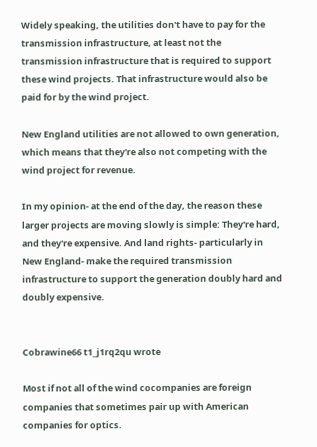Widely speaking, the utilities don't have to pay for the transmission infrastructure, at least not the transmission infrastructure that is required to support these wind projects. That infrastructure would also be paid for by the wind project.

New England utilities are not allowed to own generation, which means that they're also not competing with the wind project for revenue.

In my opinion- at the end of the day, the reason these larger projects are moving slowly is simple: They're hard, and they're expensive. And land rights- particularly in New England- make the required transmission infrastructure to support the generation doubly hard and doubly expensive.


Cobrawine66 t1_j1rq2qu wrote

Most if not all of the wind cocompanies are foreign companies that sometimes pair up with American companies for optics.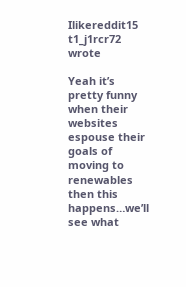Ilikereddit15 t1_j1rcr72 wrote

Yeah it’s pretty funny when their websites espouse their goals of moving to renewables then this happens…we’ll see what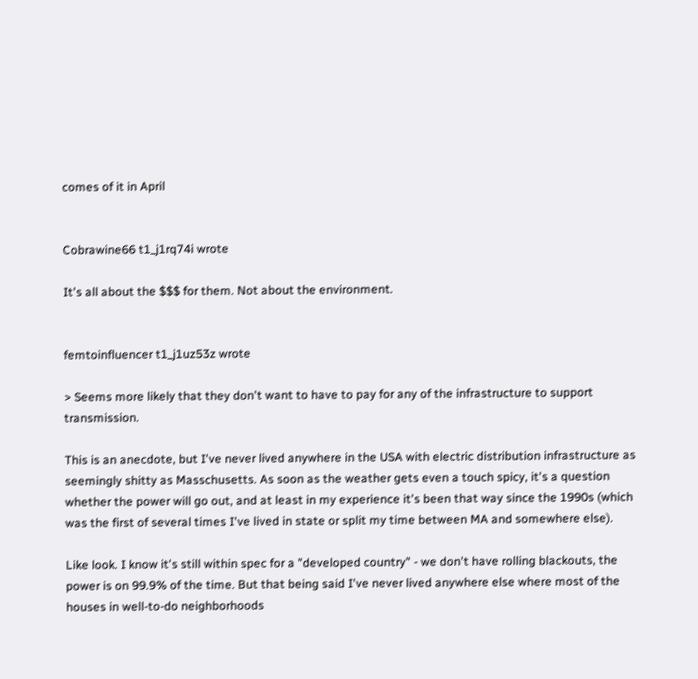comes of it in April


Cobrawine66 t1_j1rq74i wrote

It's all about the $$$ for them. Not about the environment.


femtoinfluencer t1_j1uz53z wrote

> Seems more likely that they don't want to have to pay for any of the infrastructure to support transmission.

This is an anecdote, but I've never lived anywhere in the USA with electric distribution infrastructure as seemingly shitty as Masschusetts. As soon as the weather gets even a touch spicy, it's a question whether the power will go out, and at least in my experience it's been that way since the 1990s (which was the first of several times I've lived in state or split my time between MA and somewhere else).

Like look. I know it's still within spec for a "developed country" - we don't have rolling blackouts, the power is on 99.9% of the time. But that being said I've never lived anywhere else where most of the houses in well-to-do neighborhoods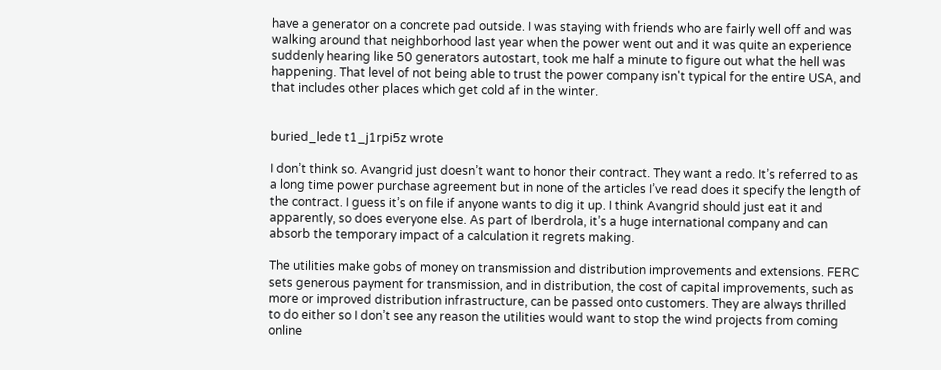have a generator on a concrete pad outside. I was staying with friends who are fairly well off and was walking around that neighborhood last year when the power went out and it was quite an experience suddenly hearing like 50 generators autostart, took me half a minute to figure out what the hell was happening. That level of not being able to trust the power company isn't typical for the entire USA, and that includes other places which get cold af in the winter.


buried_lede t1_j1rpi5z wrote

I don’t think so. Avangrid just doesn’t want to honor their contract. They want a redo. It’s referred to as a long time power purchase agreement but in none of the articles I’ve read does it specify the length of the contract. I guess it’s on file if anyone wants to dig it up. I think Avangrid should just eat it and apparently, so does everyone else. As part of Iberdrola, it’s a huge international company and can absorb the temporary impact of a calculation it regrets making.

The utilities make gobs of money on transmission and distribution improvements and extensions. FERC sets generous payment for transmission, and in distribution, the cost of capital improvements, such as more or improved distribution infrastructure, can be passed onto customers. They are always thrilled to do either so I don’t see any reason the utilities would want to stop the wind projects from coming online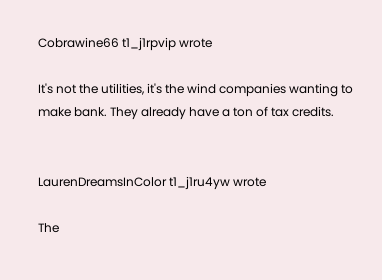Cobrawine66 t1_j1rpvip wrote

It's not the utilities, it's the wind companies wanting to make bank. They already have a ton of tax credits.


LaurenDreamsInColor t1_j1ru4yw wrote

The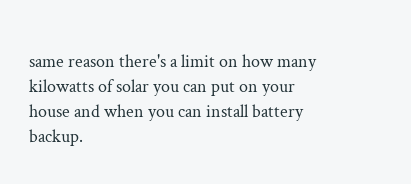same reason there's a limit on how many kilowatts of solar you can put on your house and when you can install battery backup.